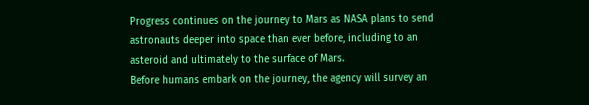Progress continues on the journey to Mars as NASA plans to send astronauts deeper into space than ever before, including to an asteroid and ultimately to the surface of Mars.
Before humans embark on the journey, the agency will survey an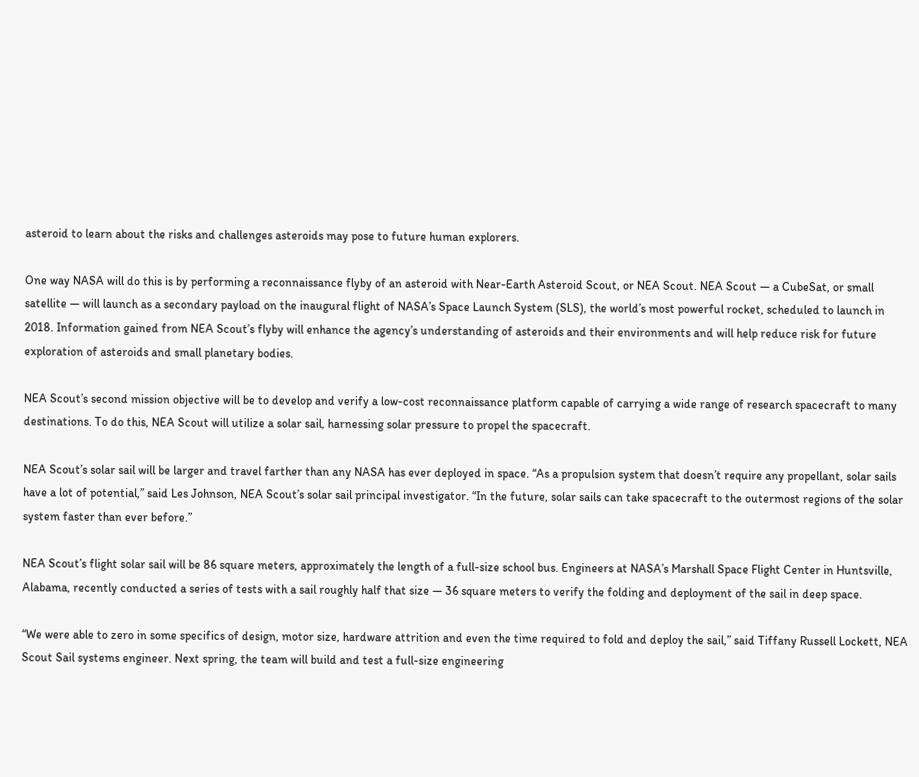asteroid to learn about the risks and challenges asteroids may pose to future human explorers.

One way NASA will do this is by performing a reconnaissance flyby of an asteroid with Near-Earth Asteroid Scout, or NEA Scout. NEA Scout — a CubeSat, or small satellite — will launch as a secondary payload on the inaugural flight of NASA’s Space Launch System (SLS), the world’s most powerful rocket, scheduled to launch in 2018. Information gained from NEA Scout’s flyby will enhance the agency’s understanding of asteroids and their environments and will help reduce risk for future exploration of asteroids and small planetary bodies.

NEA Scout’s second mission objective will be to develop and verify a low-cost reconnaissance platform capable of carrying a wide range of research spacecraft to many destinations. To do this, NEA Scout will utilize a solar sail, harnessing solar pressure to propel the spacecraft.

NEA Scout’s solar sail will be larger and travel farther than any NASA has ever deployed in space. “As a propulsion system that doesn’t require any propellant, solar sails have a lot of potential,” said Les Johnson, NEA Scout’s solar sail principal investigator. “In the future, solar sails can take spacecraft to the outermost regions of the solar system faster than ever before.”

NEA Scout’s flight solar sail will be 86 square meters, approximately the length of a full-size school bus. Engineers at NASA’s Marshall Space Flight Center in Huntsville, Alabama, recently conducted a series of tests with a sail roughly half that size — 36 square meters to verify the folding and deployment of the sail in deep space.

“We were able to zero in some specifics of design, motor size, hardware attrition and even the time required to fold and deploy the sail,” said Tiffany Russell Lockett, NEA Scout Sail systems engineer. Next spring, the team will build and test a full-size engineering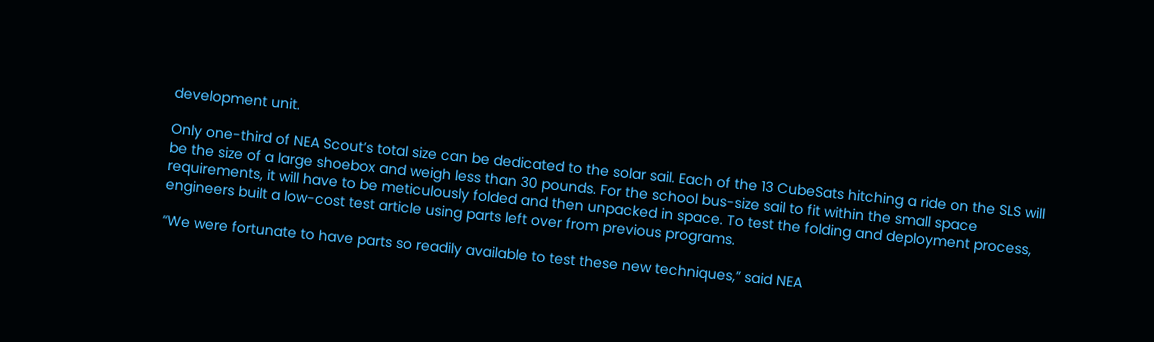development unit.

Only one-third of NEA Scout’s total size can be dedicated to the solar sail. Each of the 13 CubeSats hitching a ride on the SLS will be the size of a large shoebox and weigh less than 30 pounds. For the school bus-size sail to fit within the small space requirements, it will have to be meticulously folded and then unpacked in space. To test the folding and deployment process, engineers built a low-cost test article using parts left over from previous programs.

“We were fortunate to have parts so readily available to test these new techniques,” said NEA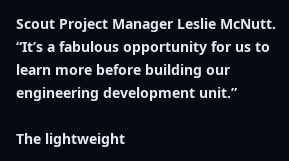Scout Project Manager Leslie McNutt. “It’s a fabulous opportunity for us to learn more before building our engineering development unit.”

The lightweight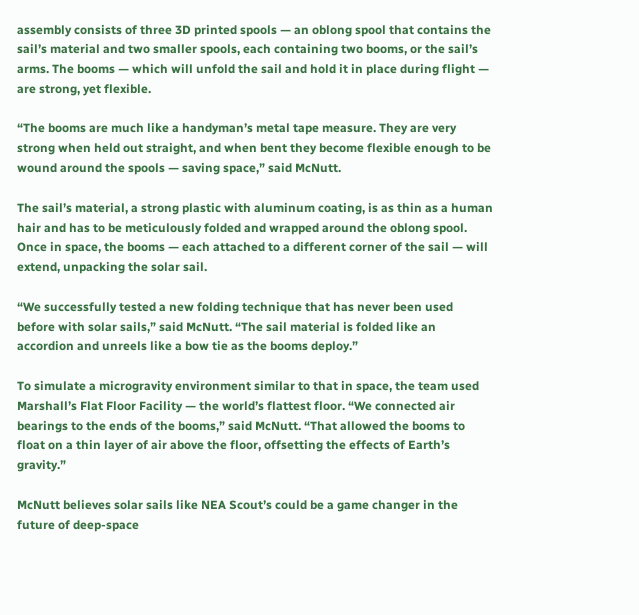assembly consists of three 3D printed spools — an oblong spool that contains the sail’s material and two smaller spools, each containing two booms, or the sail’s arms. The booms — which will unfold the sail and hold it in place during flight — are strong, yet flexible.

“The booms are much like a handyman’s metal tape measure. They are very strong when held out straight, and when bent they become flexible enough to be wound around the spools — saving space,” said McNutt.

The sail’s material, a strong plastic with aluminum coating, is as thin as a human hair and has to be meticulously folded and wrapped around the oblong spool. Once in space, the booms — each attached to a different corner of the sail — will extend, unpacking the solar sail.

“We successfully tested a new folding technique that has never been used before with solar sails,” said McNutt. “The sail material is folded like an accordion and unreels like a bow tie as the booms deploy.”

To simulate a microgravity environment similar to that in space, the team used Marshall’s Flat Floor Facility — the world’s flattest floor. “We connected air bearings to the ends of the booms,” said McNutt. “That allowed the booms to float on a thin layer of air above the floor, offsetting the effects of Earth’s gravity.”

McNutt believes solar sails like NEA Scout’s could be a game changer in the future of deep-space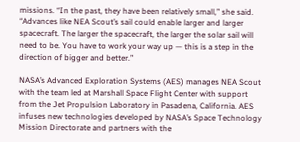missions. “In the past, they have been relatively small,” she said. “Advances like NEA Scout’s sail could enable larger and larger spacecraft. The larger the spacecraft, the larger the solar sail will need to be. You have to work your way up — this is a step in the direction of bigger and better.”

NASA’s Advanced Exploration Systems (AES) manages NEA Scout with the team led at Marshall Space Flight Center with support from the Jet Propulsion Laboratory in Pasadena, California. AES infuses new technologies developed by NASA’s Space Technology Mission Directorate and partners with the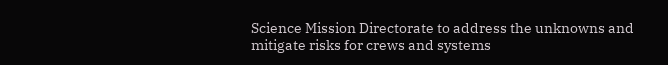Science Mission Directorate to address the unknowns and mitigate risks for crews and systems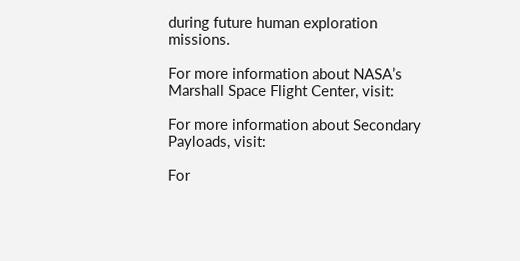during future human exploration missions.

For more information about NASA’s Marshall Space Flight Center, visit:

For more information about Secondary Payloads, visit:

For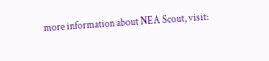more information about NEA Scout, visit: